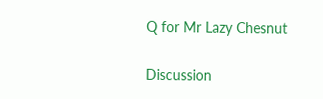Q for Mr Lazy Chesnut

Discussion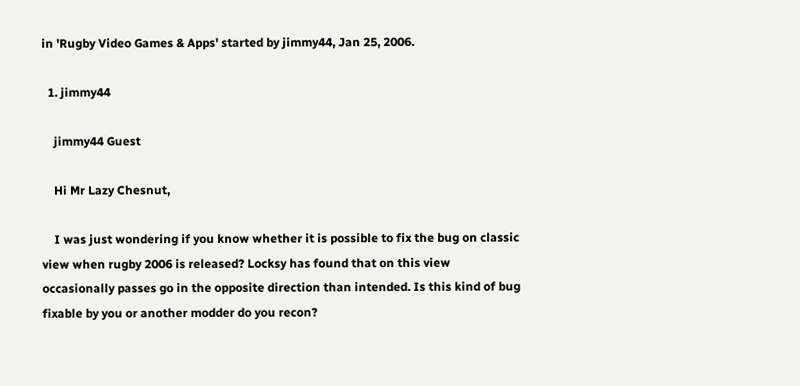in 'Rugby Video Games & Apps' started by jimmy44, Jan 25, 2006.

  1. jimmy44

    jimmy44 Guest

    Hi Mr Lazy Chesnut,

    I was just wondering if you know whether it is possible to fix the bug on classic view when rugby 2006 is released? Locksy has found that on this view occasionally passes go in the opposite direction than intended. Is this kind of bug fixable by you or another modder do you recon?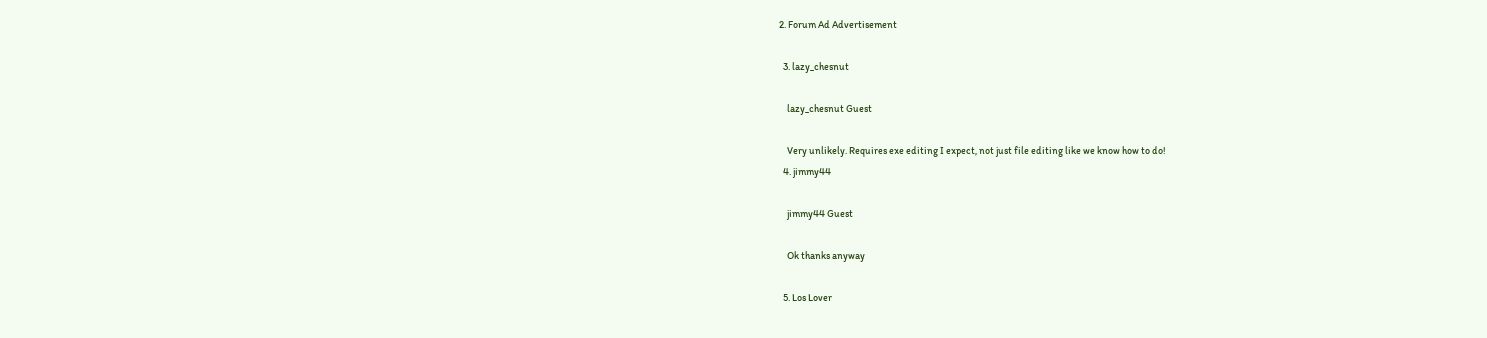2. Forum Ad Advertisement

  3. lazy_chesnut

    lazy_chesnut Guest

    Very unlikely. Requires exe editing I expect, not just file editing like we know how to do!
  4. jimmy44

    jimmy44 Guest

    Ok thanks anyway

  5. Los Lover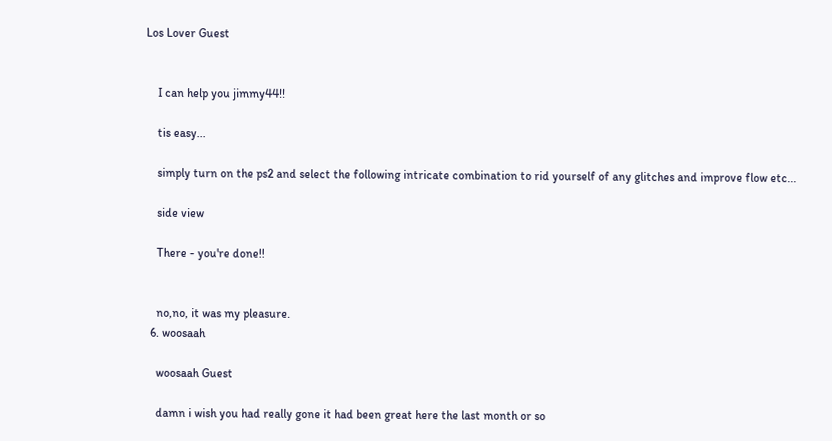Los Lover Guest


    I can help you jimmy44!!

    tis easy...

    simply turn on the ps2 and select the following intricate combination to rid yourself of any glitches and improve flow etc...

    side view

    There - you're done!!


    no,no, it was my pleasure.
  6. woosaah

    woosaah Guest

    damn i wish you had really gone it had been great here the last month or so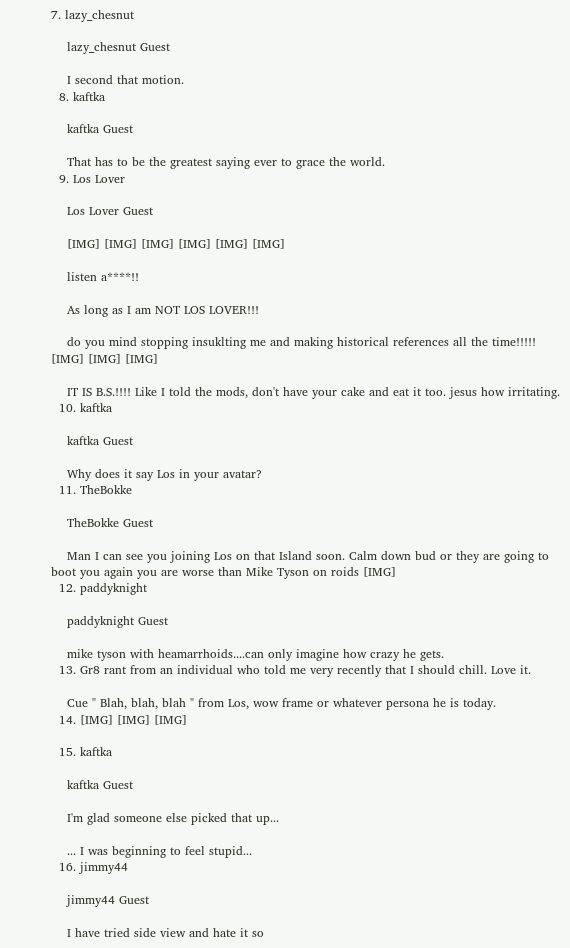7. lazy_chesnut

    lazy_chesnut Guest

    I second that motion.
  8. kaftka

    kaftka Guest

    That has to be the greatest saying ever to grace the world.
  9. Los Lover

    Los Lover Guest

    [IMG] [IMG] [IMG] [IMG] [IMG] [IMG]

    listen a****!!

    As long as I am NOT LOS LOVER!!!

    do you mind stopping insuklting me and making historical references all the time!!!!! [IMG] [IMG] [IMG]

    IT IS B.S.!!!! Like I told the mods, don't have your cake and eat it too. jesus how irritating.
  10. kaftka

    kaftka Guest

    Why does it say Los in your avatar?
  11. TheBokke

    TheBokke Guest

    Man I can see you joining Los on that Island soon. Calm down bud or they are going to boot you again you are worse than Mike Tyson on roids [IMG]
  12. paddyknight

    paddyknight Guest

    mike tyson with heamarrhoids....can only imagine how crazy he gets.
  13. Gr8 rant from an individual who told me very recently that I should chill. Love it.

    Cue " Blah, blah, blah " from Los, wow frame or whatever persona he is today.
  14. [IMG] [IMG] [IMG]

  15. kaftka

    kaftka Guest

    I'm glad someone else picked that up...

    ... I was beginning to feel stupid...
  16. jimmy44

    jimmy44 Guest

    I have tried side view and hate it so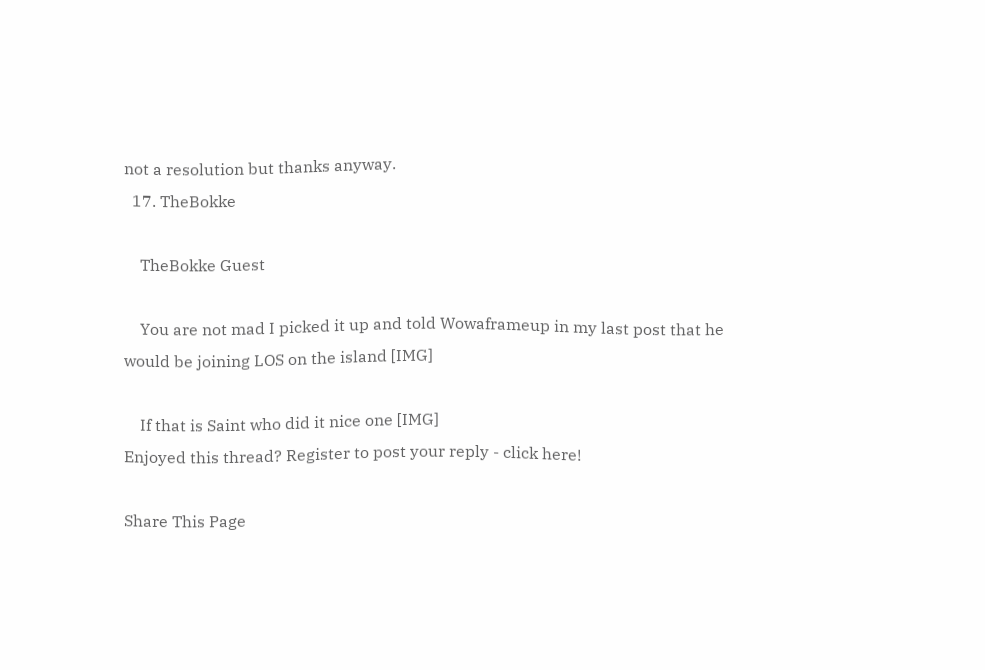not a resolution but thanks anyway.
  17. TheBokke

    TheBokke Guest

    You are not mad I picked it up and told Wowaframeup in my last post that he would be joining LOS on the island [IMG]

    If that is Saint who did it nice one [IMG]
Enjoyed this thread? Register to post your reply - click here!

Share This Page